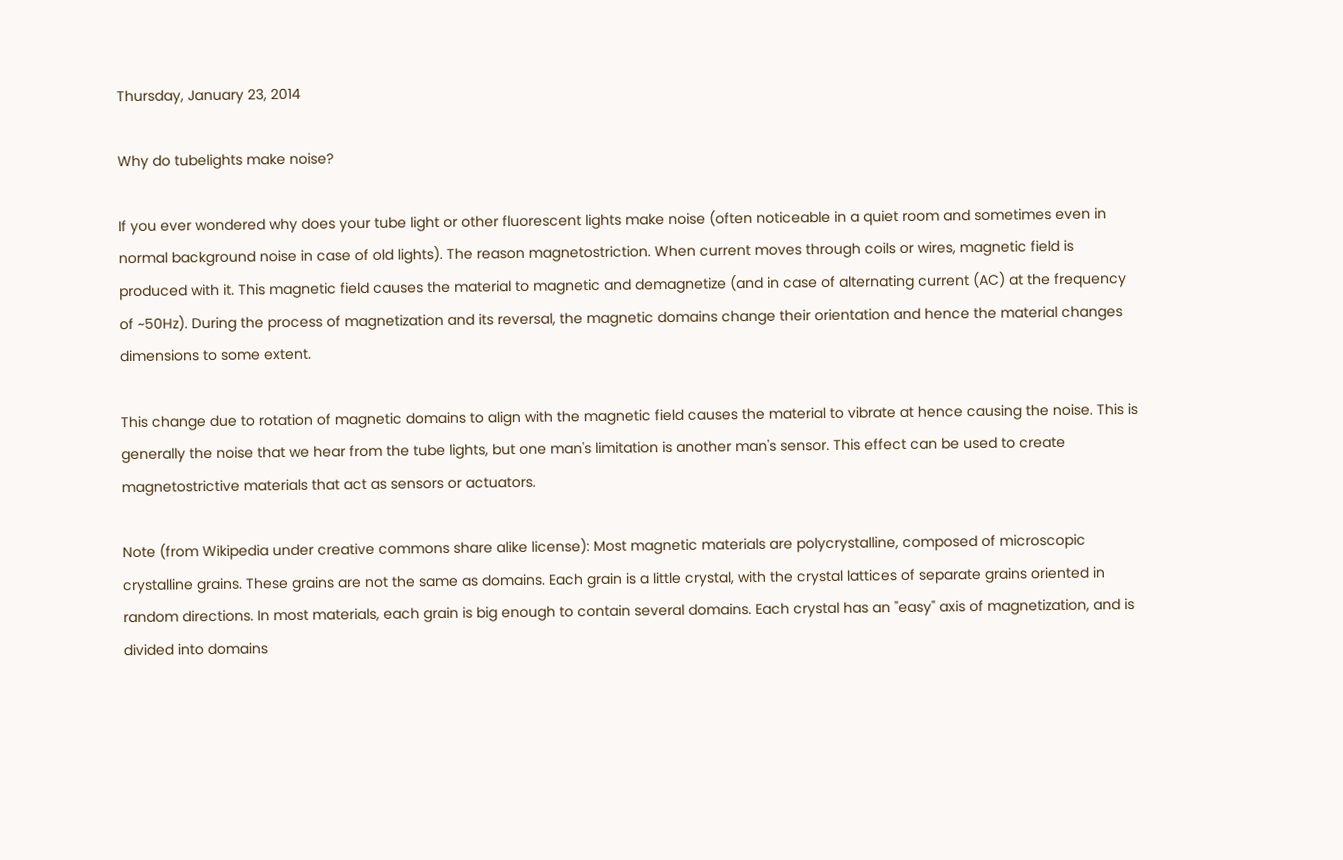Thursday, January 23, 2014

Why do tubelights make noise?

If you ever wondered why does your tube light or other fluorescent lights make noise (often noticeable in a quiet room and sometimes even in normal background noise in case of old lights). The reason magnetostriction. When current moves through coils or wires, magnetic field is produced with it. This magnetic field causes the material to magnetic and demagnetize (and in case of alternating current (AC) at the frequency of ~50Hz). During the process of magnetization and its reversal, the magnetic domains change their orientation and hence the material changes dimensions to some extent.

This change due to rotation of magnetic domains to align with the magnetic field causes the material to vibrate at hence causing the noise. This is generally the noise that we hear from the tube lights, but one man's limitation is another man's sensor. This effect can be used to create magnetostrictive materials that act as sensors or actuators.

Note (from Wikipedia under creative commons share alike license): Most magnetic materials are polycrystalline, composed of microscopic crystalline grains. These grains are not the same as domains. Each grain is a little crystal, with the crystal lattices of separate grains oriented in random directions. In most materials, each grain is big enough to contain several domains. Each crystal has an "easy" axis of magnetization, and is divided into domains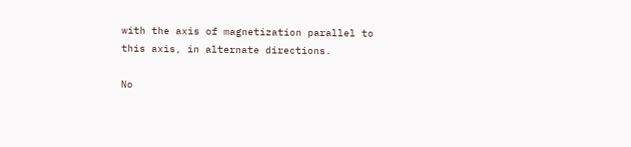with the axis of magnetization parallel to this axis, in alternate directions.

No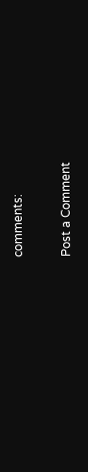comments:

Post a Comment